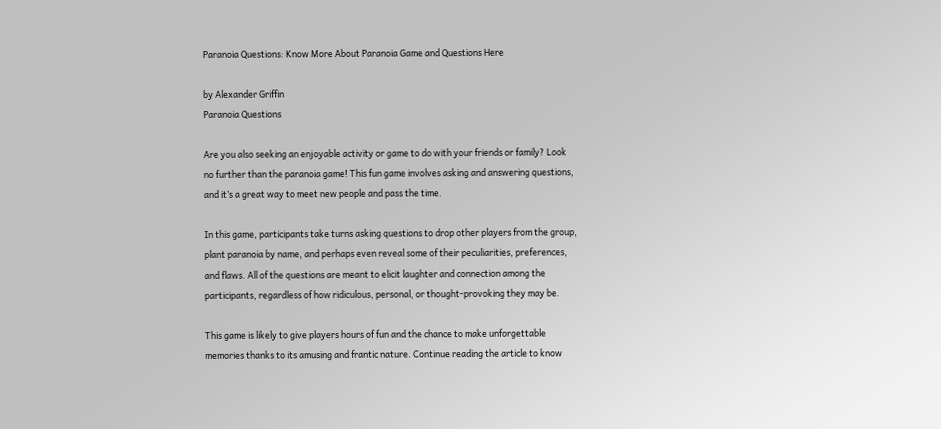Paranoia Questions: Know More About Paranoia Game and Questions Here

by Alexander Griffin
Paranoia Questions

Are you also seeking an enjoyable activity or game to do with your friends or family? Look no further than the paranoia game! This fun game involves asking and answering questions, and it’s a great way to meet new people and pass the time.

In this game, participants take turns asking questions to drop other players from the group, plant paranoia by name, and perhaps even reveal some of their peculiarities, preferences, and flaws. All of the questions are meant to elicit laughter and connection among the participants, regardless of how ridiculous, personal, or thought-provoking they may be.

This game is likely to give players hours of fun and the chance to make unforgettable memories thanks to its amusing and frantic nature. Continue reading the article to know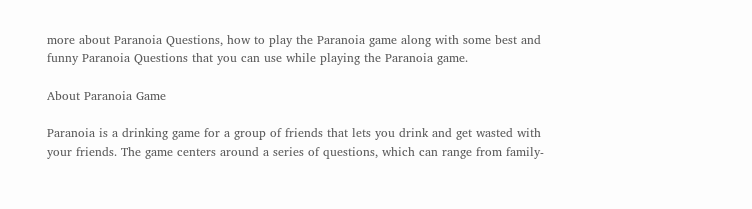more about Paranoia Questions, how to play the Paranoia game along with some best and funny Paranoia Questions that you can use while playing the Paranoia game.

About Paranoia Game

Paranoia is a drinking game for a group of friends that lets you drink and get wasted with your friends. The game centers around a series of questions, which can range from family-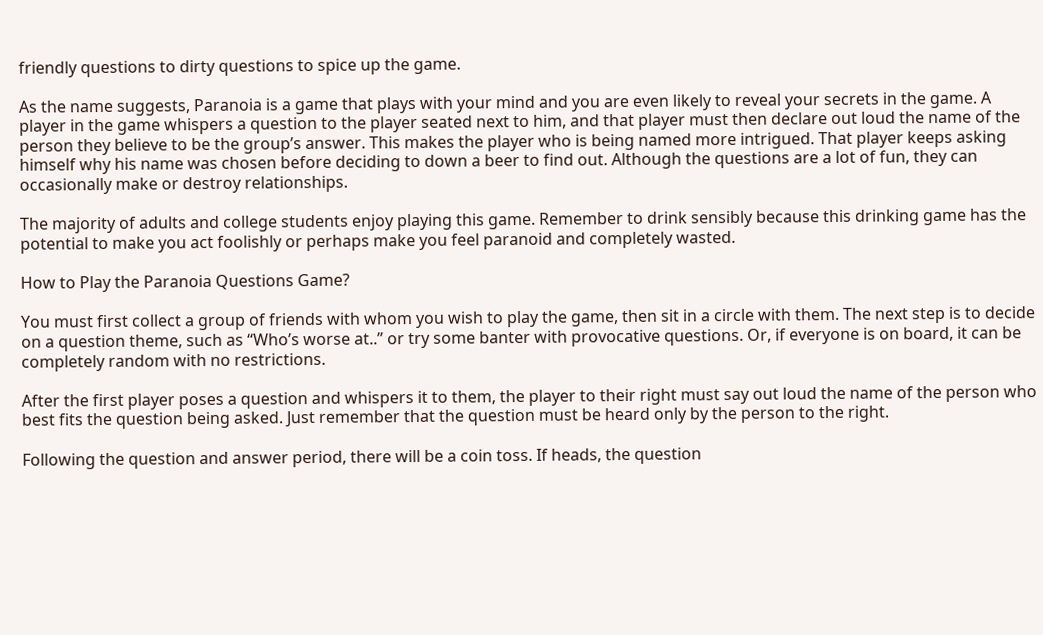friendly questions to dirty questions to spice up the game.

As the name suggests, Paranoia is a game that plays with your mind and you are even likely to reveal your secrets in the game. A player in the game whispers a question to the player seated next to him, and that player must then declare out loud the name of the person they believe to be the group’s answer. This makes the player who is being named more intrigued. That player keeps asking himself why his name was chosen before deciding to down a beer to find out. Although the questions are a lot of fun, they can occasionally make or destroy relationships.

The majority of adults and college students enjoy playing this game. Remember to drink sensibly because this drinking game has the potential to make you act foolishly or perhaps make you feel paranoid and completely wasted.

How to Play the Paranoia Questions Game?

You must first collect a group of friends with whom you wish to play the game, then sit in a circle with them. The next step is to decide on a question theme, such as “Who’s worse at..” or try some banter with provocative questions. Or, if everyone is on board, it can be completely random with no restrictions.

After the first player poses a question and whispers it to them, the player to their right must say out loud the name of the person who best fits the question being asked. Just remember that the question must be heard only by the person to the right.

Following the question and answer period, there will be a coin toss. If heads, the question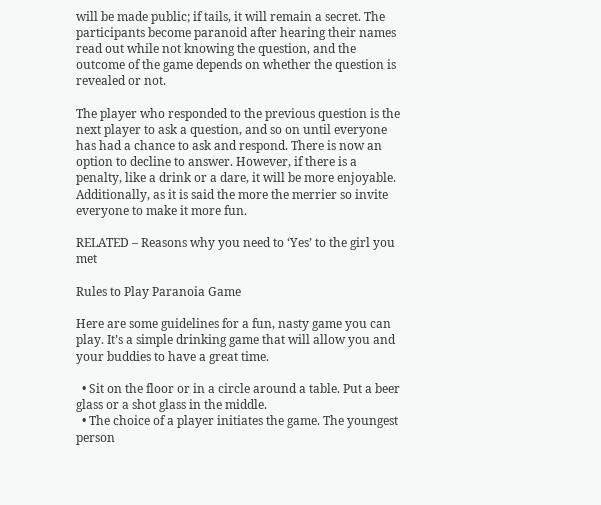will be made public; if tails, it will remain a secret. The participants become paranoid after hearing their names read out while not knowing the question, and the outcome of the game depends on whether the question is revealed or not.

The player who responded to the previous question is the next player to ask a question, and so on until everyone has had a chance to ask and respond. There is now an option to decline to answer. However, if there is a penalty, like a drink or a dare, it will be more enjoyable. Additionally, as it is said the more the merrier so invite everyone to make it more fun.

RELATED – Reasons why you need to ‘Yes’ to the girl you met

Rules to Play Paranoia Game

Here are some guidelines for a fun, nasty game you can play. It’s a simple drinking game that will allow you and your buddies to have a great time.

  • Sit on the floor or in a circle around a table. Put a beer glass or a shot glass in the middle.
  • The choice of a player initiates the game. The youngest person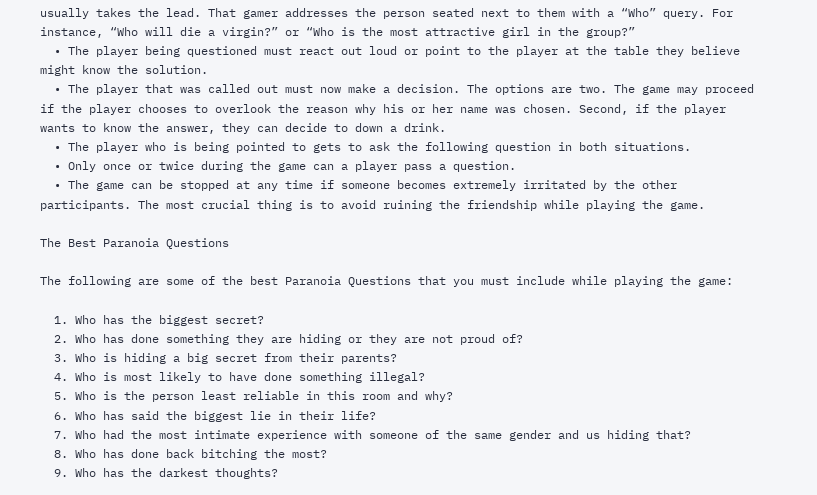usually takes the lead. That gamer addresses the person seated next to them with a “Who” query. For instance, “Who will die a virgin?” or “Who is the most attractive girl in the group?”
  • The player being questioned must react out loud or point to the player at the table they believe might know the solution.
  • The player that was called out must now make a decision. The options are two. The game may proceed if the player chooses to overlook the reason why his or her name was chosen. Second, if the player wants to know the answer, they can decide to down a drink.
  • The player who is being pointed to gets to ask the following question in both situations.
  • Only once or twice during the game can a player pass a question.
  • The game can be stopped at any time if someone becomes extremely irritated by the other participants. The most crucial thing is to avoid ruining the friendship while playing the game.

The Best Paranoia Questions

The following are some of the best Paranoia Questions that you must include while playing the game:

  1. Who has the biggest secret?
  2. Who has done something they are hiding or they are not proud of?
  3. Who is hiding a big secret from their parents?
  4. Who is most likely to have done something illegal?
  5. Who is the person least reliable in this room and why?
  6. Who has said the biggest lie in their life?
  7. Who had the most intimate experience with someone of the same gender and us hiding that?
  8. Who has done back bitching the most?
  9. Who has the darkest thoughts?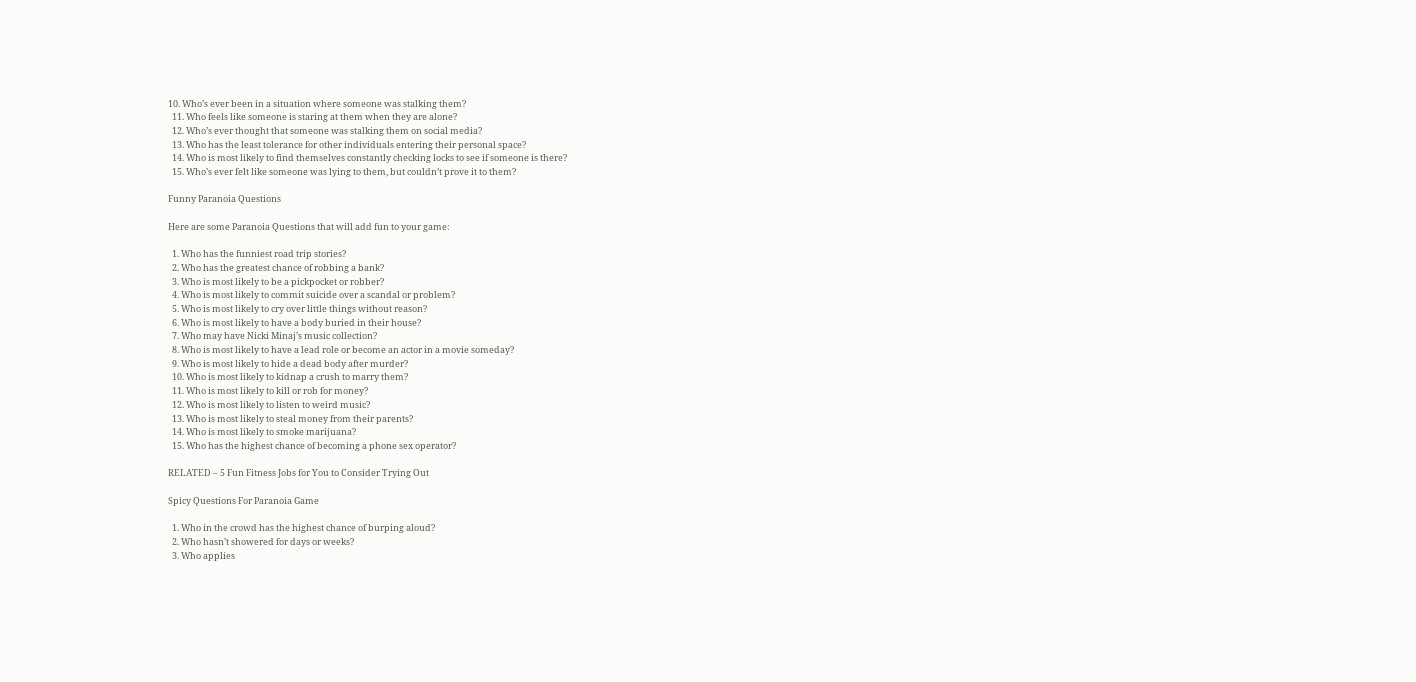10. Who’s ever been in a situation where someone was stalking them?
  11. Who feels like someone is staring at them when they are alone?
  12. Who’s ever thought that someone was stalking them on social media?
  13. Who has the least tolerance for other individuals entering their personal space?
  14. Who is most likely to find themselves constantly checking locks to see if someone is there?
  15. Who’s ever felt like someone was lying to them, but couldn’t prove it to them?

Funny Paranoia Questions

Here are some Paranoia Questions that will add fun to your game:

  1. Who has the funniest road trip stories?
  2. Who has the greatest chance of robbing a bank?
  3. Who is most likely to be a pickpocket or robber?
  4. Who is most likely to commit suicide over a scandal or problem?
  5. Who is most likely to cry over little things without reason?
  6. Who is most likely to have a body buried in their house?
  7. Who may have Nicki Minaj’s music collection?
  8. Who is most likely to have a lead role or become an actor in a movie someday?
  9. Who is most likely to hide a dead body after murder?
  10. Who is most likely to kidnap a crush to marry them?
  11. Who is most likely to kill or rob for money?
  12. Who is most likely to listen to weird music?
  13. Who is most likely to steal money from their parents?
  14. Who is most likely to smoke marijuana?
  15. Who has the highest chance of becoming a phone sex operator?

RELATED – 5 Fun Fitness Jobs for You to Consider Trying Out

Spicy Questions For Paranoia Game

  1. Who in the crowd has the highest chance of burping aloud?
  2. Who hasn’t showered for days or weeks?
  3. Who applies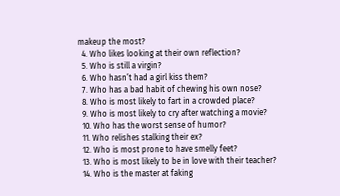makeup the most?
  4. Who likes looking at their own reflection?
  5. Who is still a virgin?
  6. Who hasn’t had a girl kiss them?
  7. Who has a bad habit of chewing his own nose?
  8. Who is most likely to fart in a crowded place?
  9. Who is most likely to cry after watching a movie?
  10. Who has the worst sense of humor?
  11. Who relishes stalking their ex?
  12. Who is most prone to have smelly feet?
  13. Who is most likely to be in love with their teacher?
  14. Who is the master at faking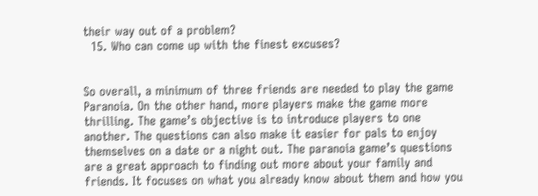their way out of a problem?
  15. Who can come up with the finest excuses?


So overall, a minimum of three friends are needed to play the game Paranoia. On the other hand, more players make the game more thrilling. The game’s objective is to introduce players to one another. The questions can also make it easier for pals to enjoy themselves on a date or a night out. The paranoia game’s questions are a great approach to finding out more about your family and friends. It focuses on what you already know about them and how you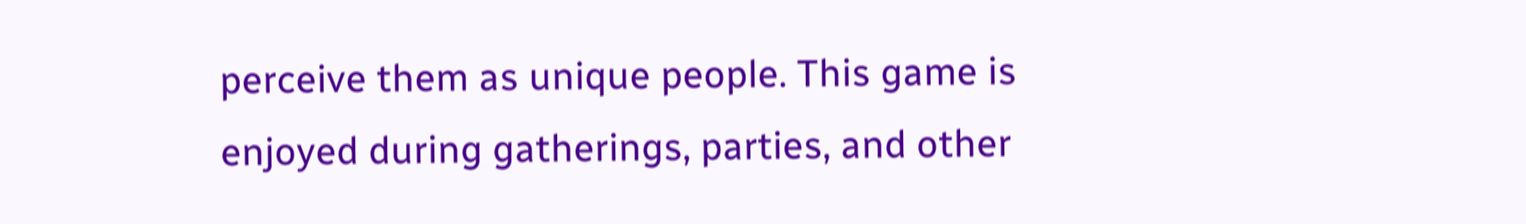perceive them as unique people. This game is enjoyed during gatherings, parties, and other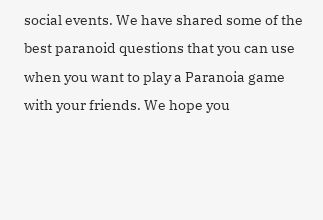social events. We have shared some of the best paranoid questions that you can use when you want to play a Paranoia game with your friends. We hope you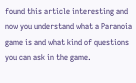found this article interesting and now you understand what a Paranoia game is and what kind of questions you can ask in the game.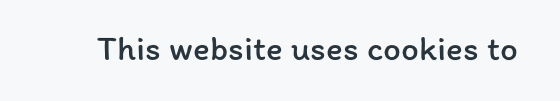This website uses cookies to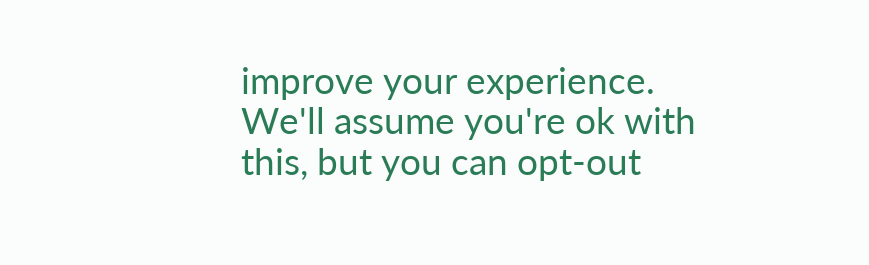improve your experience. We'll assume you're ok with this, but you can opt-out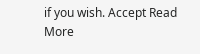if you wish. Accept Read More